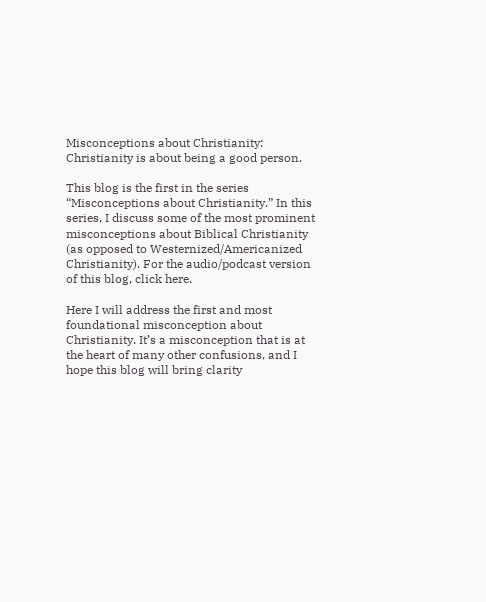Misconceptions about Christianity: Christianity is about being a good person.

This blog is the first in the series “Misconceptions about Christianity.” In this series, I discuss some of the most prominent misconceptions about Biblical Christianity (as opposed to Westernized/Americanized Christianity). For the audio/podcast version of this blog, click here.

Here I will address the first and most foundational misconception about Christianity. It’s a misconception that is at the heart of many other confusions, and I hope this blog will bring clarity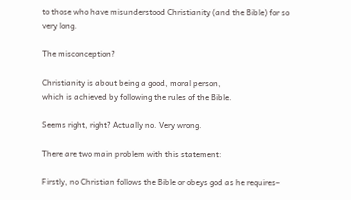to those who have misunderstood Christianity (and the Bible) for so very long.

The misconception?

Christianity is about being a good, moral person,
which is achieved by following the rules of the Bible.

Seems right, right? Actually no. Very wrong.

There are two main problem with this statement:

Firstly, no Christian follows the Bible or obeys god as he requires–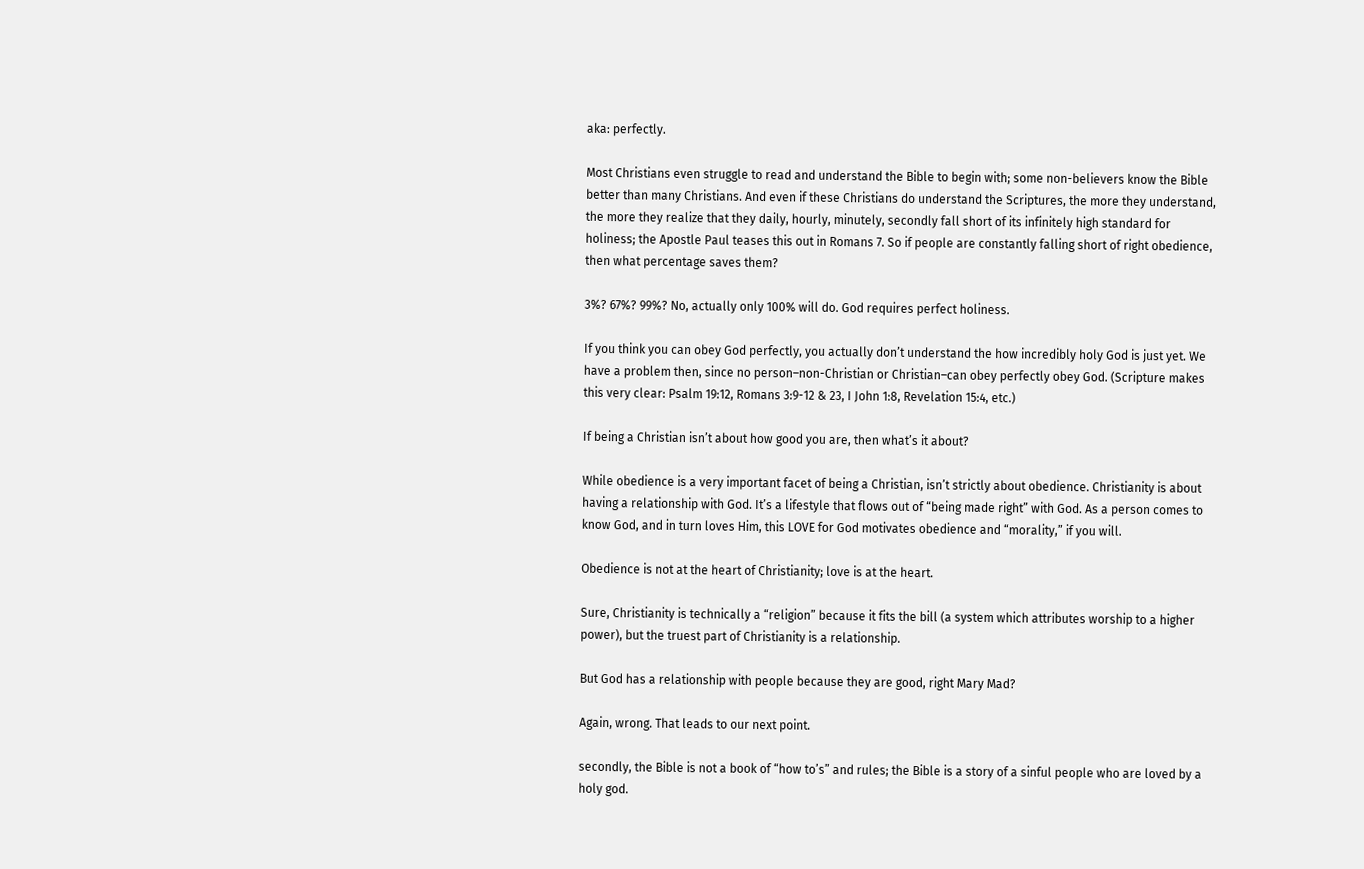aka: perfectly.

Most Christians even struggle to read and understand the Bible to begin with; some non-believers know the Bible better than many Christians. And even if these Christians do understand the Scriptures, the more they understand, the more they realize that they daily, hourly, minutely, secondly fall short of its infinitely high standard for holiness; the Apostle Paul teases this out in Romans 7. So if people are constantly falling short of right obedience, then what percentage saves them?

3%? 67%? 99%? No, actually only 100% will do. God requires perfect holiness.

If you think you can obey God perfectly, you actually don’t understand the how incredibly holy God is just yet. We have a problem then, since no person–non-Christian or Christian–can obey perfectly obey God. (Scripture makes this very clear: Psalm 19:12, Romans 3:9-12 & 23, I John 1:8, Revelation 15:4, etc.)

If being a Christian isn’t about how good you are, then what’s it about?

While obedience is a very important facet of being a Christian, isn’t strictly about obedience. Christianity is about having a relationship with God. It’s a lifestyle that flows out of “being made right” with God. As a person comes to know God, and in turn loves Him, this LOVE for God motivates obedience and “morality,” if you will.

Obedience is not at the heart of Christianity; love is at the heart.

Sure, Christianity is technically a “religion” because it fits the bill (a system which attributes worship to a higher power), but the truest part of Christianity is a relationship.

But God has a relationship with people because they are good, right Mary Mad?

Again, wrong. That leads to our next point.

secondly, the Bible is not a book of “how to’s” and rules; the Bible is a story of a sinful people who are loved by a holy god.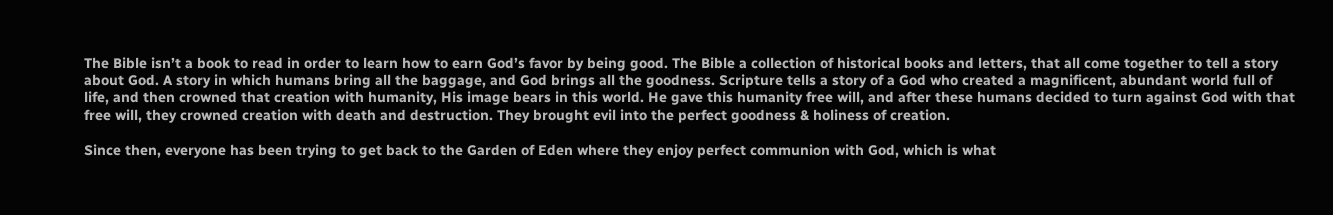The Bible isn’t a book to read in order to learn how to earn God’s favor by being good. The Bible a collection of historical books and letters, that all come together to tell a story about God. A story in which humans bring all the baggage, and God brings all the goodness. Scripture tells a story of a God who created a magnificent, abundant world full of life, and then crowned that creation with humanity, His image bears in this world. He gave this humanity free will, and after these humans decided to turn against God with that free will, they crowned creation with death and destruction. They brought evil into the perfect goodness & holiness of creation.

Since then, everyone has been trying to get back to the Garden of Eden where they enjoy perfect communion with God, which is what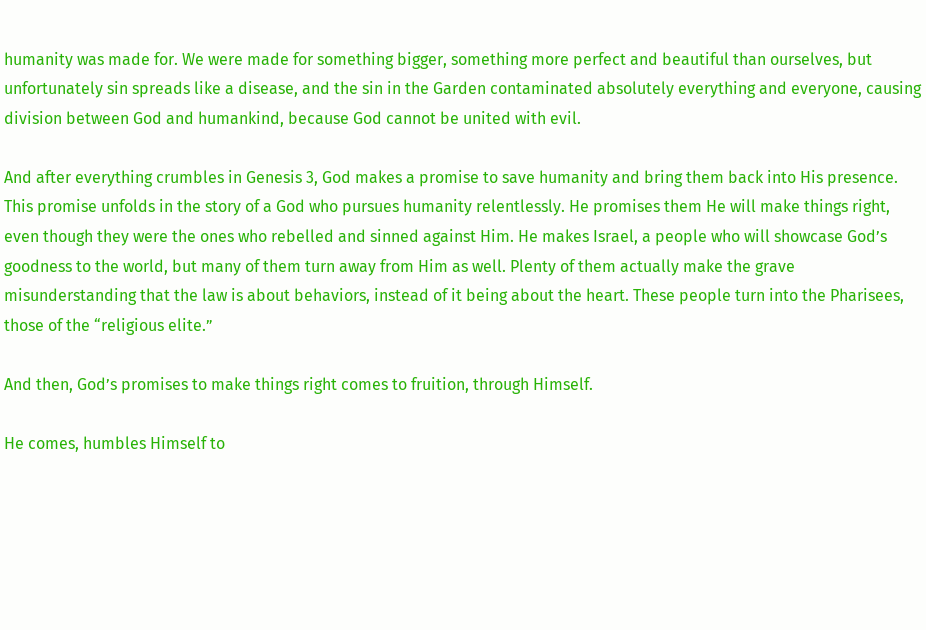humanity was made for. We were made for something bigger, something more perfect and beautiful than ourselves, but unfortunately sin spreads like a disease, and the sin in the Garden contaminated absolutely everything and everyone, causing division between God and humankind, because God cannot be united with evil.

And after everything crumbles in Genesis 3, God makes a promise to save humanity and bring them back into His presence. This promise unfolds in the story of a God who pursues humanity relentlessly. He promises them He will make things right, even though they were the ones who rebelled and sinned against Him. He makes Israel, a people who will showcase God’s goodness to the world, but many of them turn away from Him as well. Plenty of them actually make the grave misunderstanding that the law is about behaviors, instead of it being about the heart. These people turn into the Pharisees, those of the “religious elite.”

And then, God’s promises to make things right comes to fruition, through Himself.

He comes, humbles Himself to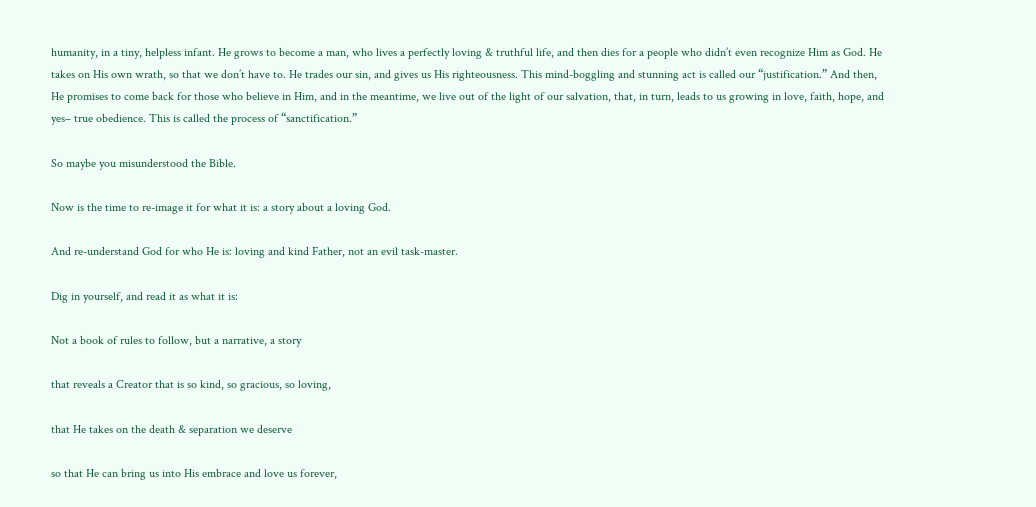humanity, in a tiny, helpless infant. He grows to become a man, who lives a perfectly loving & truthful life, and then dies for a people who didn’t even recognize Him as God. He takes on His own wrath, so that we don’t have to. He trades our sin, and gives us His righteousness. This mind-boggling and stunning act is called our “justification.” And then, He promises to come back for those who believe in Him, and in the meantime, we live out of the light of our salvation, that, in turn, leads to us growing in love, faith, hope, and yes– true obedience. This is called the process of “sanctification.”

So maybe you misunderstood the Bible.

Now is the time to re-image it for what it is: a story about a loving God.

And re-understand God for who He is: loving and kind Father, not an evil task-master.

Dig in yourself, and read it as what it is:

Not a book of rules to follow, but a narrative, a story

that reveals a Creator that is so kind, so gracious, so loving,

that He takes on the death & separation we deserve

so that He can bring us into His embrace and love us forever,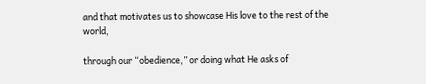and that motivates us to showcase His love to the rest of the world,

through our “obedience,” or doing what He asks of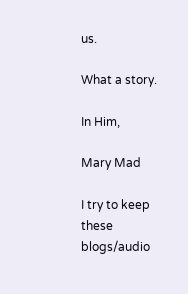us.

What a story.

In Him,

Mary Mad

I try to keep these blogs/audio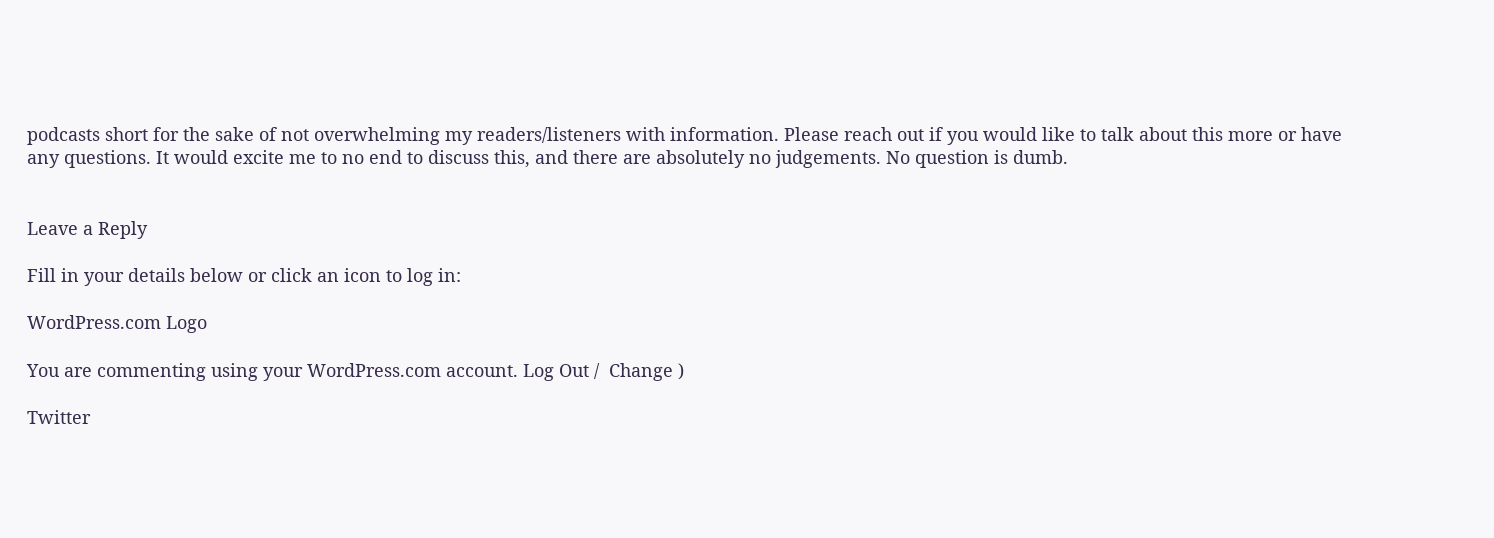podcasts short for the sake of not overwhelming my readers/listeners with information. Please reach out if you would like to talk about this more or have any questions. It would excite me to no end to discuss this, and there are absolutely no judgements. No question is dumb.


Leave a Reply

Fill in your details below or click an icon to log in:

WordPress.com Logo

You are commenting using your WordPress.com account. Log Out /  Change )

Twitter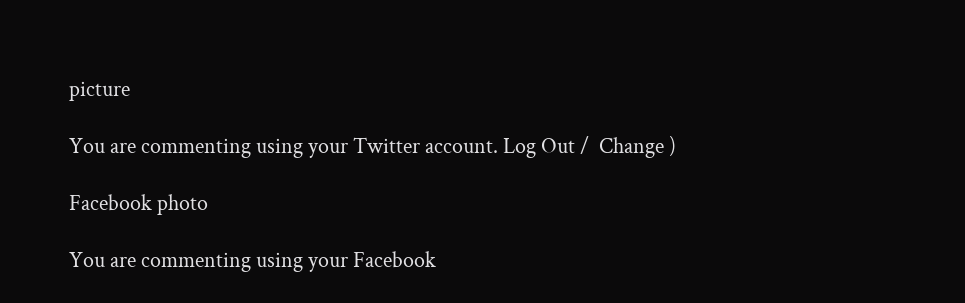picture

You are commenting using your Twitter account. Log Out /  Change )

Facebook photo

You are commenting using your Facebook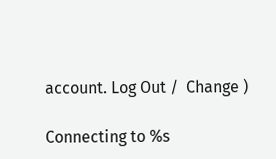account. Log Out /  Change )

Connecting to %s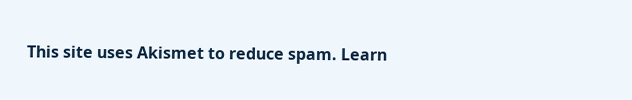This site uses Akismet to reduce spam. Learn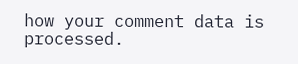how your comment data is processed.